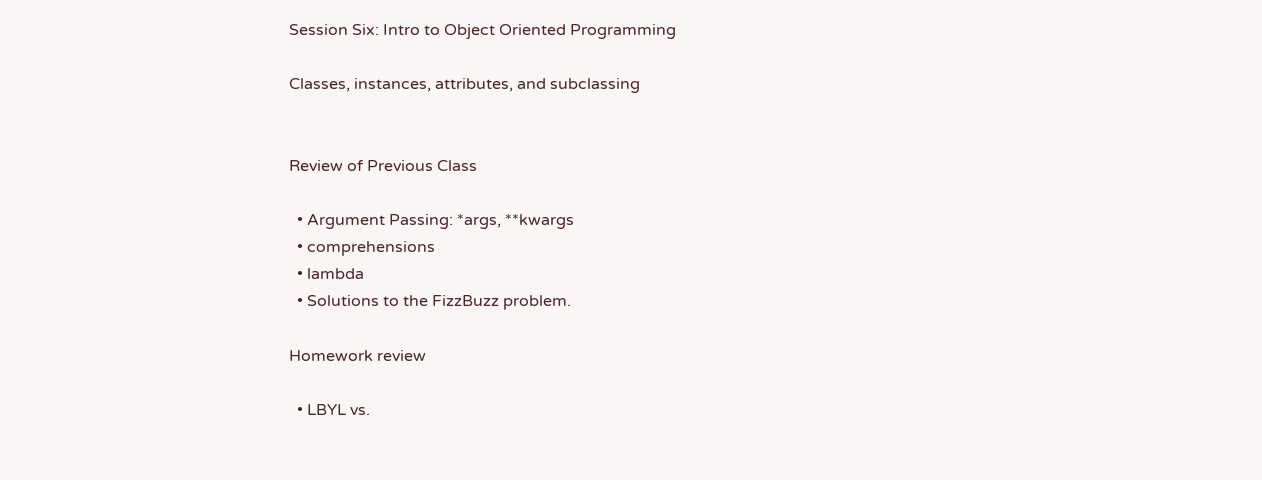Session Six: Intro to Object Oriented Programming

Classes, instances, attributes, and subclassing


Review of Previous Class

  • Argument Passing: *args, **kwargs
  • comprehensions
  • lambda
  • Solutions to the FizzBuzz problem.

Homework review

  • LBYL vs.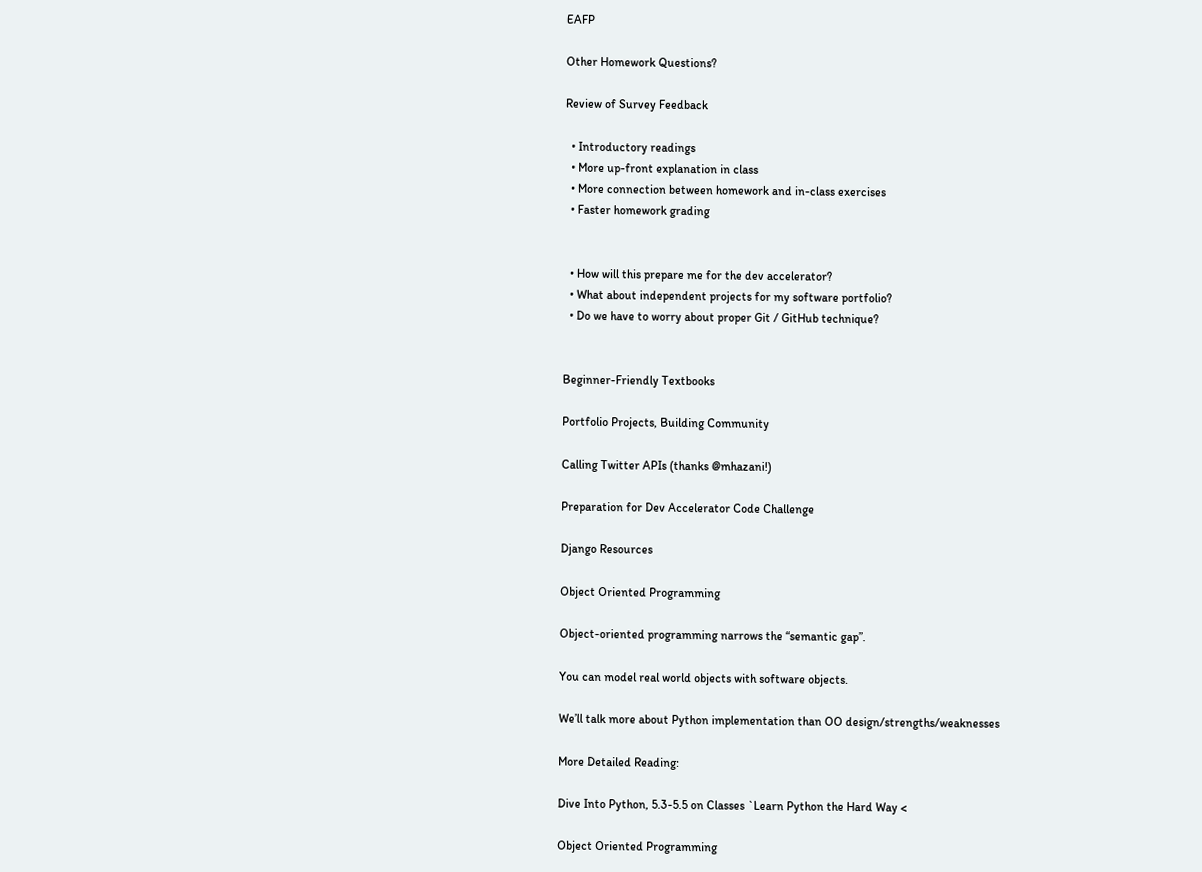EAFP

Other Homework Questions?

Review of Survey Feedback

  • Introductory readings
  • More up-front explanation in class
  • More connection between homework and in-class exercises
  • Faster homework grading


  • How will this prepare me for the dev accelerator?
  • What about independent projects for my software portfolio?
  • Do we have to worry about proper Git / GitHub technique?


Beginner-Friendly Textbooks

Portfolio Projects, Building Community

Calling Twitter APIs (thanks @mhazani!)

Preparation for Dev Accelerator Code Challenge

Django Resources

Object Oriented Programming

Object-oriented programming narrows the “semantic gap”.

You can model real world objects with software objects.

We’ll talk more about Python implementation than OO design/strengths/weaknesses

More Detailed Reading:

Dive Into Python, 5.3-5.5 on Classes `Learn Python the Hard Way <

Object Oriented Programming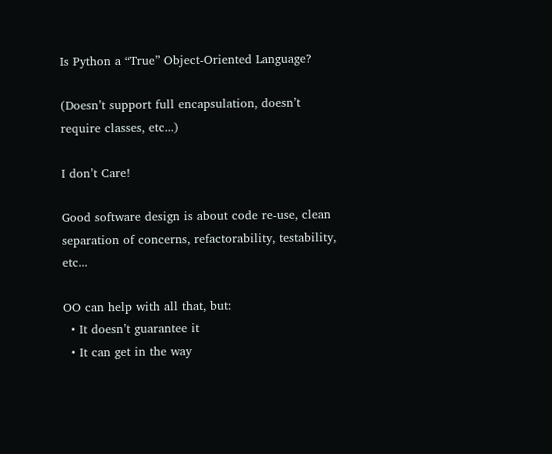Is Python a “True” Object-Oriented Language?

(Doesn’t support full encapsulation, doesn’t require classes, etc...)

I don’t Care!

Good software design is about code re-use, clean separation of concerns, refactorability, testability, etc...

OO can help with all that, but:
  • It doesn’t guarantee it
  • It can get in the way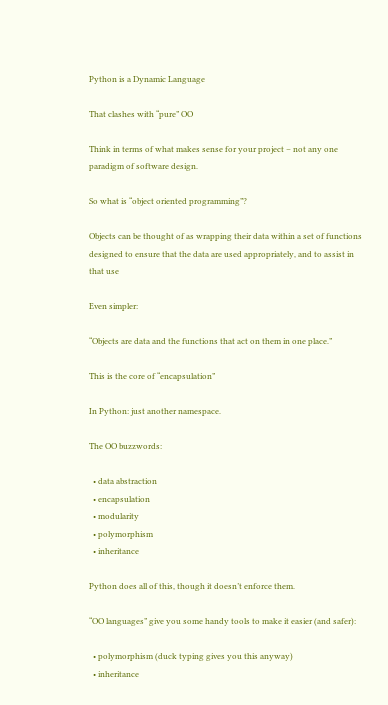Python is a Dynamic Language

That clashes with “pure” OO

Think in terms of what makes sense for your project – not any one paradigm of software design.

So what is “object oriented programming”?

Objects can be thought of as wrapping their data within a set of functions designed to ensure that the data are used appropriately, and to assist in that use

Even simpler:

“Objects are data and the functions that act on them in one place.”

This is the core of “encapsulation”

In Python: just another namespace.

The OO buzzwords:

  • data abstraction
  • encapsulation
  • modularity
  • polymorphism
  • inheritance

Python does all of this, though it doesn’t enforce them.

“OO languages” give you some handy tools to make it easier (and safer):

  • polymorphism (duck typing gives you this anyway)
  • inheritance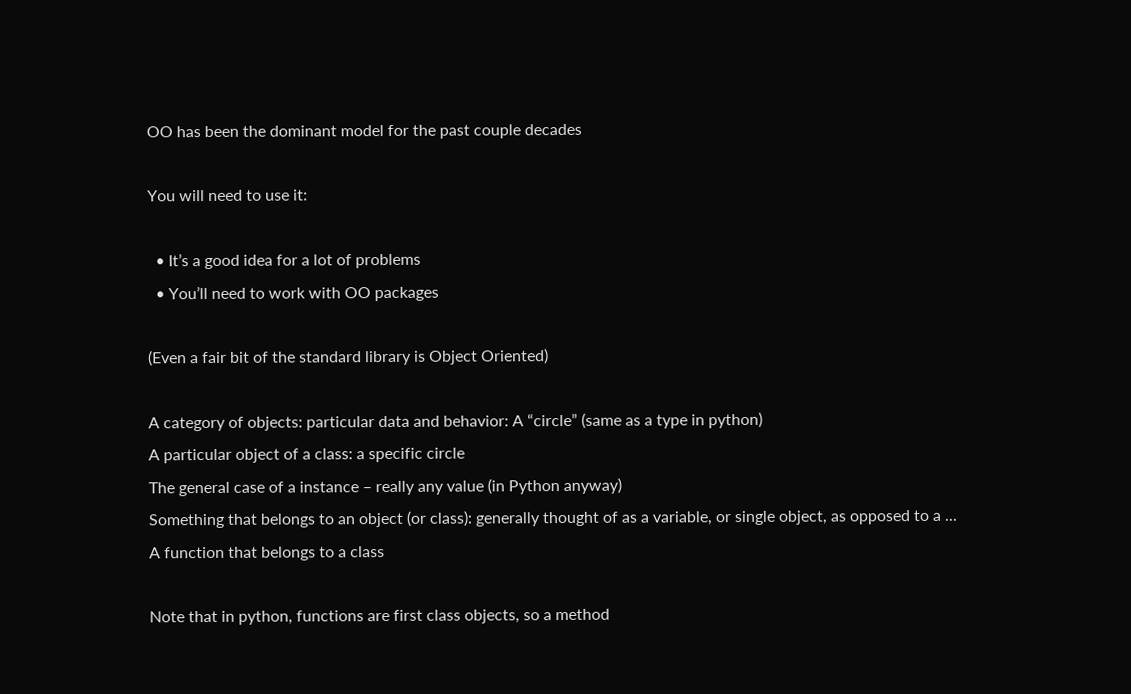OO has been the dominant model for the past couple decades

You will need to use it:

  • It’s a good idea for a lot of problems
  • You’ll need to work with OO packages

(Even a fair bit of the standard library is Object Oriented)

A category of objects: particular data and behavior: A “circle” (same as a type in python)
A particular object of a class: a specific circle
The general case of a instance – really any value (in Python anyway)
Something that belongs to an object (or class): generally thought of as a variable, or single object, as opposed to a ...
A function that belongs to a class

Note that in python, functions are first class objects, so a method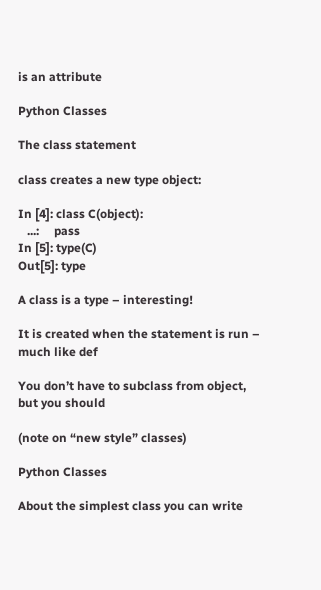is an attribute

Python Classes

The class statement

class creates a new type object:

In [4]: class C(object):
   ...:     pass
In [5]: type(C)
Out[5]: type

A class is a type – interesting!

It is created when the statement is run – much like def

You don’t have to subclass from object, but you should

(note on “new style” classes)

Python Classes

About the simplest class you can write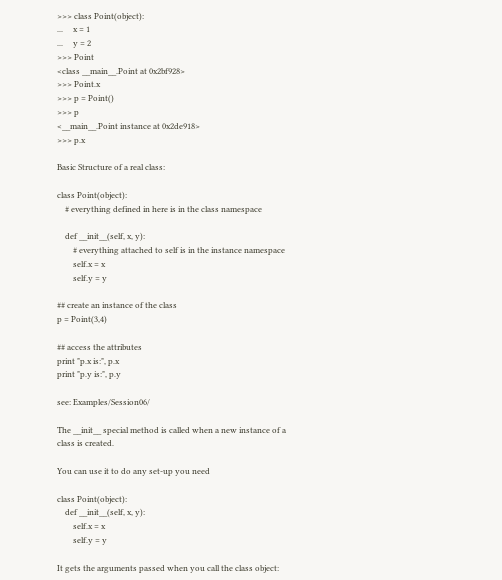>>> class Point(object):
...     x = 1
...     y = 2
>>> Point
<class __main__.Point at 0x2bf928>
>>> Point.x
>>> p = Point()
>>> p
<__main__.Point instance at 0x2de918>
>>> p.x

Basic Structure of a real class:

class Point(object):
    # everything defined in here is in the class namespace

    def __init__(self, x, y):
        # everything attached to self is in the instance namespace
        self.x = x
        self.y = y

## create an instance of the class
p = Point(3,4)

## access the attributes
print "p.x is:", p.x
print "p.y is:", p.y

see: Examples/Session06/

The __init__ special method is called when a new instance of a class is created.

You can use it to do any set-up you need

class Point(object):
    def __init__(self, x, y):
        self.x = x
        self.y = y

It gets the arguments passed when you call the class object: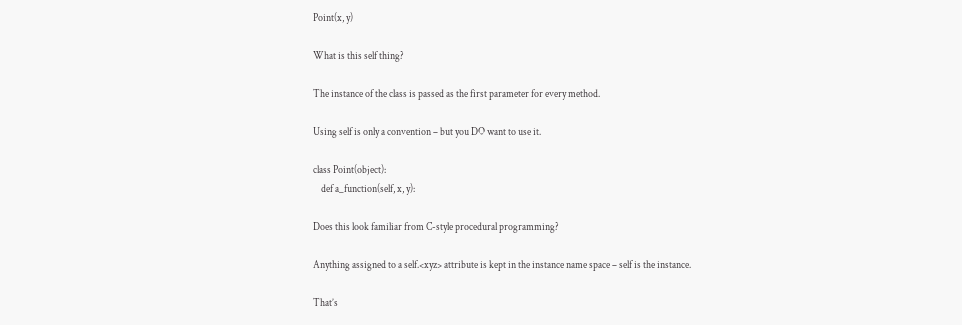Point(x, y)

What is this self thing?

The instance of the class is passed as the first parameter for every method.

Using self is only a convention – but you DO want to use it.

class Point(object):
    def a_function(self, x, y):

Does this look familiar from C-style procedural programming?

Anything assigned to a self.<xyz> attribute is kept in the instance name space – self is the instance.

That’s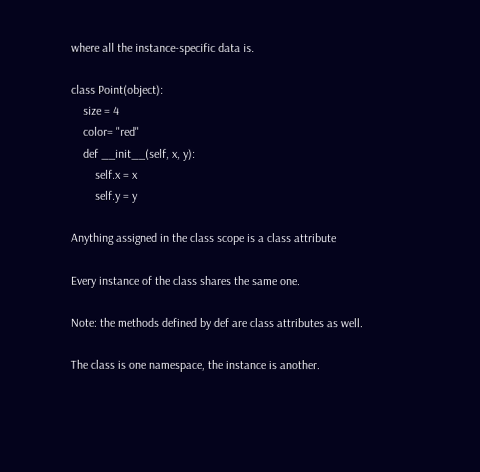where all the instance-specific data is.

class Point(object):
    size = 4
    color= "red"
    def __init__(self, x, y):
        self.x = x
        self.y = y

Anything assigned in the class scope is a class attribute

Every instance of the class shares the same one.

Note: the methods defined by def are class attributes as well.

The class is one namespace, the instance is another.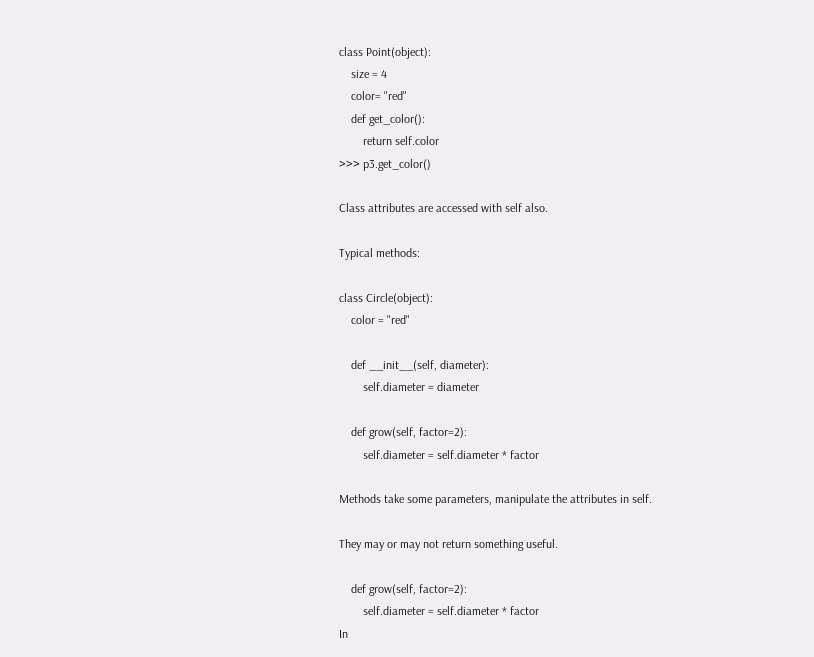class Point(object):
    size = 4
    color= "red"
    def get_color():
        return self.color
>>> p3.get_color()

Class attributes are accessed with self also.

Typical methods:

class Circle(object):
    color = "red"

    def __init__(self, diameter):
        self.diameter = diameter

    def grow(self, factor=2):
        self.diameter = self.diameter * factor

Methods take some parameters, manipulate the attributes in self.

They may or may not return something useful.

    def grow(self, factor=2):
        self.diameter = self.diameter * factor
In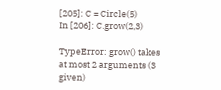[205]: C = Circle(5)
In [206]: C.grow(2,3)

TypeError: grow() takes at most 2 arguments (3 given)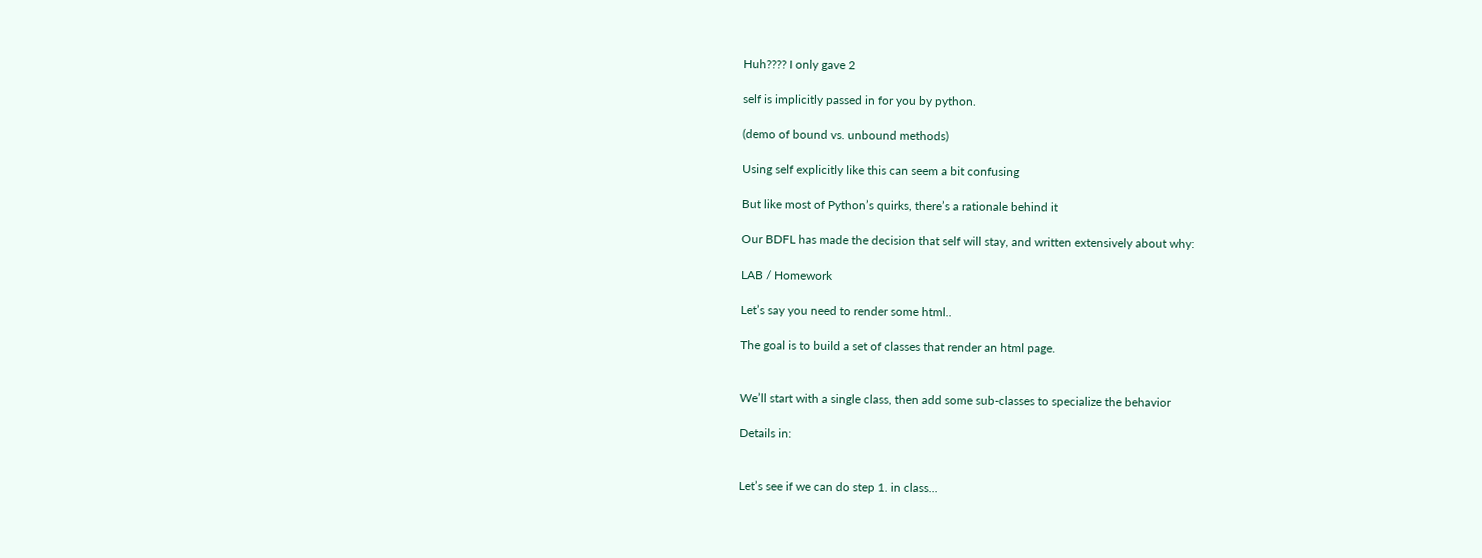Huh???? I only gave 2

self is implicitly passed in for you by python.

(demo of bound vs. unbound methods)

Using self explicitly like this can seem a bit confusing

But like most of Python’s quirks, there’s a rationale behind it

Our BDFL has made the decision that self will stay, and written extensively about why:

LAB / Homework

Let’s say you need to render some html..

The goal is to build a set of classes that render an html page.


We’ll start with a single class, then add some sub-classes to specialize the behavior

Details in:


Let’s see if we can do step 1. in class...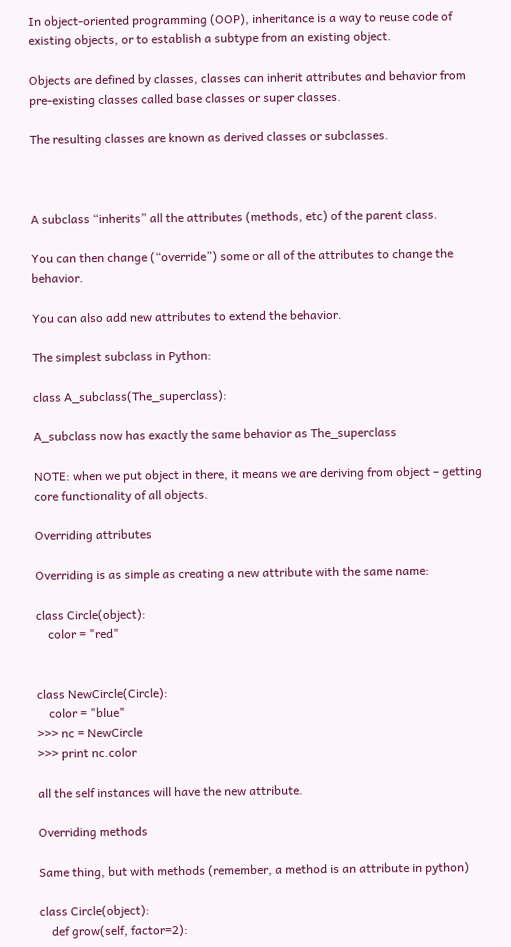In object-oriented programming (OOP), inheritance is a way to reuse code of existing objects, or to establish a subtype from an existing object.

Objects are defined by classes, classes can inherit attributes and behavior from pre-existing classes called base classes or super classes.

The resulting classes are known as derived classes or subclasses.



A subclass “inherits” all the attributes (methods, etc) of the parent class.

You can then change (“override”) some or all of the attributes to change the behavior.

You can also add new attributes to extend the behavior.

The simplest subclass in Python:

class A_subclass(The_superclass):

A_subclass now has exactly the same behavior as The_superclass

NOTE: when we put object in there, it means we are deriving from object – getting core functionality of all objects.

Overriding attributes

Overriding is as simple as creating a new attribute with the same name:

class Circle(object):
    color = "red"


class NewCircle(Circle):
    color = "blue"
>>> nc = NewCircle
>>> print nc.color

all the self instances will have the new attribute.

Overriding methods

Same thing, but with methods (remember, a method is an attribute in python)

class Circle(object):
    def grow(self, factor=2):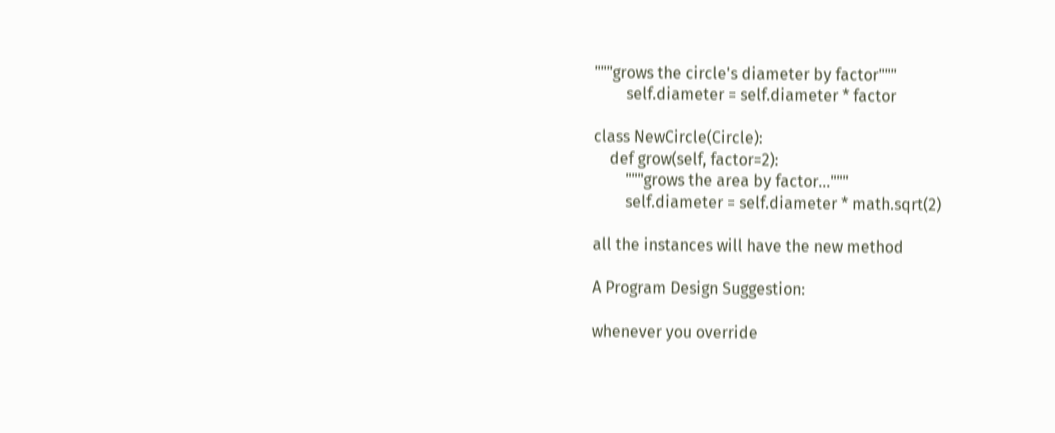"""grows the circle's diameter by factor"""
        self.diameter = self.diameter * factor

class NewCircle(Circle):
    def grow(self, factor=2):
        """grows the area by factor..."""
        self.diameter = self.diameter * math.sqrt(2)

all the instances will have the new method

A Program Design Suggestion:

whenever you override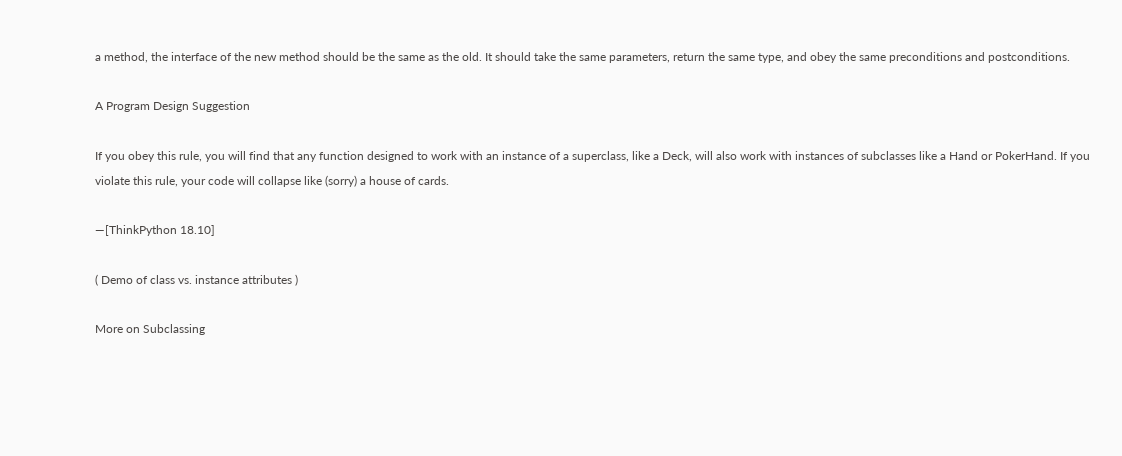a method, the interface of the new method should be the same as the old. It should take the same parameters, return the same type, and obey the same preconditions and postconditions.

A Program Design Suggestion

If you obey this rule, you will find that any function designed to work with an instance of a superclass, like a Deck, will also work with instances of subclasses like a Hand or PokerHand. If you violate this rule, your code will collapse like (sorry) a house of cards.

—[ThinkPython 18.10]

( Demo of class vs. instance attributes )

More on Subclassing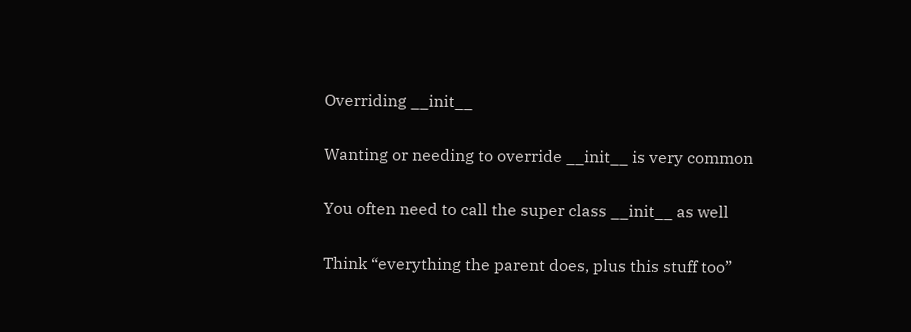Overriding __init__

Wanting or needing to override __init__ is very common

You often need to call the super class __init__ as well

Think “everything the parent does, plus this stuff too”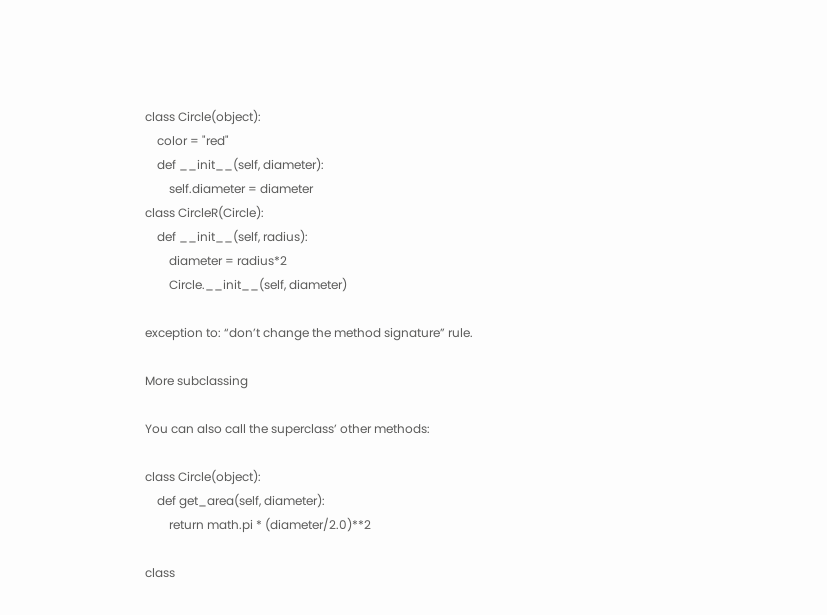class Circle(object):
    color = "red"
    def __init__(self, diameter):
        self.diameter = diameter
class CircleR(Circle):
    def __init__(self, radius):
        diameter = radius*2
        Circle.__init__(self, diameter)

exception to: “don’t change the method signature” rule.

More subclassing

You can also call the superclass’ other methods:

class Circle(object):
    def get_area(self, diameter):
        return math.pi * (diameter/2.0)**2

class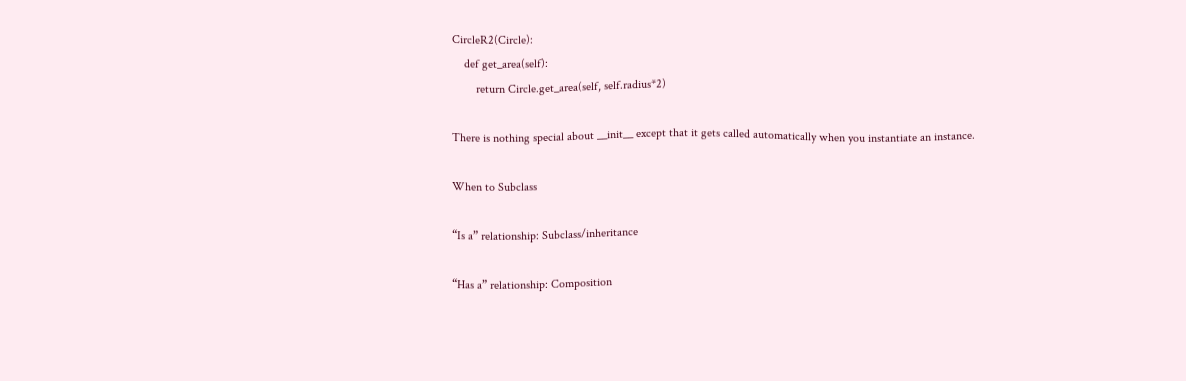CircleR2(Circle):
    def get_area(self):
        return Circle.get_area(self, self.radius*2)

There is nothing special about __init__ except that it gets called automatically when you instantiate an instance.

When to Subclass

“Is a” relationship: Subclass/inheritance

“Has a” relationship: Composition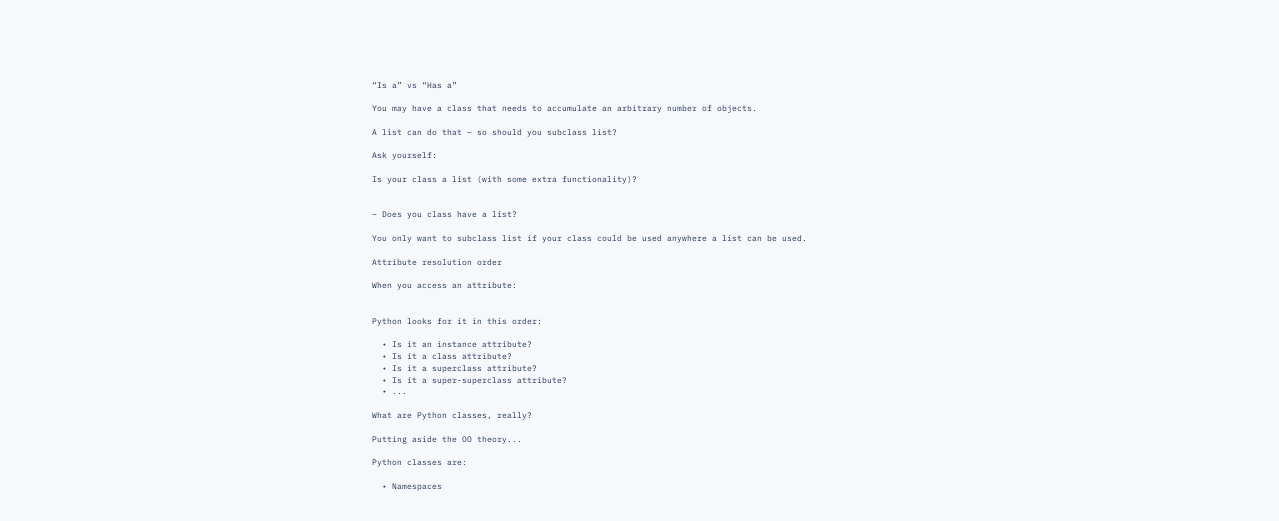“Is a” vs “Has a”

You may have a class that needs to accumulate an arbitrary number of objects.

A list can do that – so should you subclass list?

Ask yourself:

Is your class a list (with some extra functionality)?


– Does you class have a list?

You only want to subclass list if your class could be used anywhere a list can be used.

Attribute resolution order

When you access an attribute:


Python looks for it in this order:

  • Is it an instance attribute?
  • Is it a class attribute?
  • Is it a superclass attribute?
  • Is it a super-superclass attribute?
  • ...

What are Python classes, really?

Putting aside the OO theory...

Python classes are:

  • Namespaces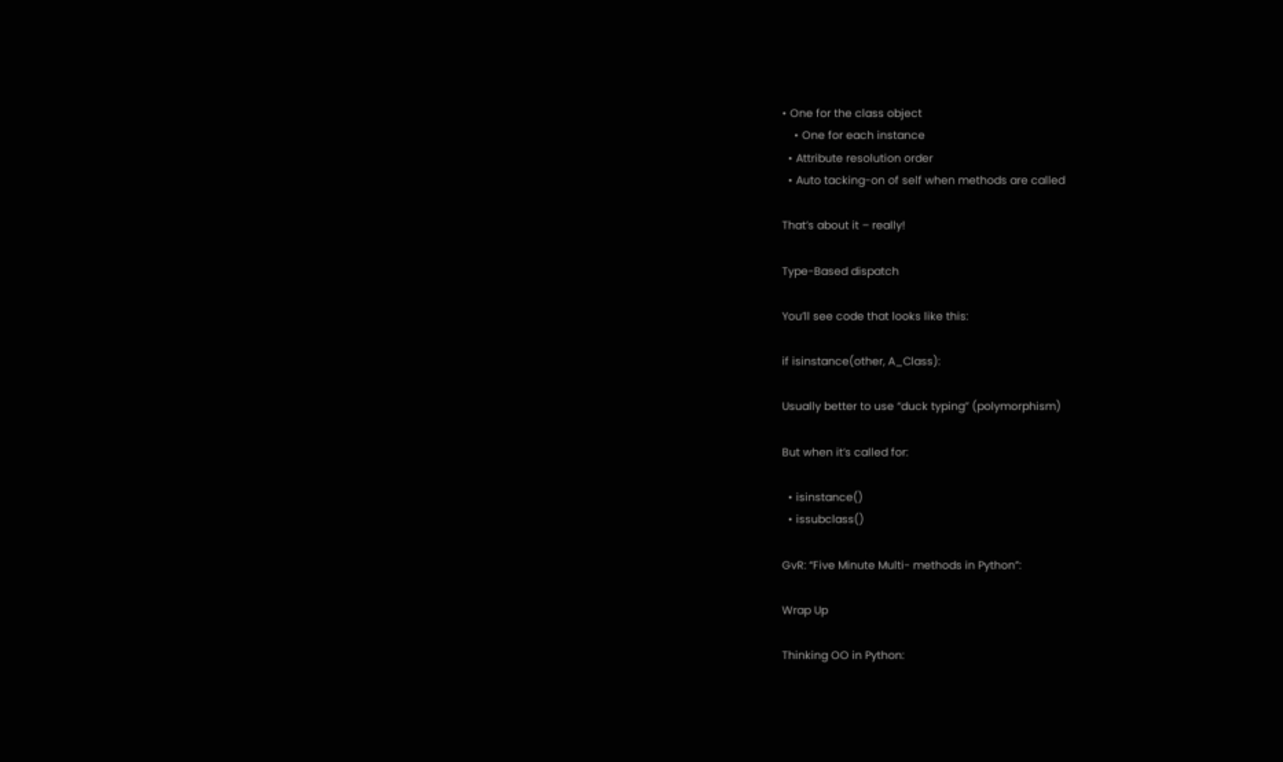• One for the class object
    • One for each instance
  • Attribute resolution order
  • Auto tacking-on of self when methods are called

That’s about it – really!

Type-Based dispatch

You’ll see code that looks like this:

if isinstance(other, A_Class):

Usually better to use “duck typing” (polymorphism)

But when it’s called for:

  • isinstance()
  • issubclass()

GvR: “Five Minute Multi- methods in Python”:

Wrap Up

Thinking OO in Python: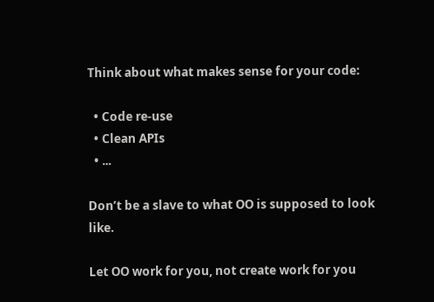Think about what makes sense for your code:

  • Code re-use
  • Clean APIs
  • ...

Don’t be a slave to what OO is supposed to look like.

Let OO work for you, not create work for you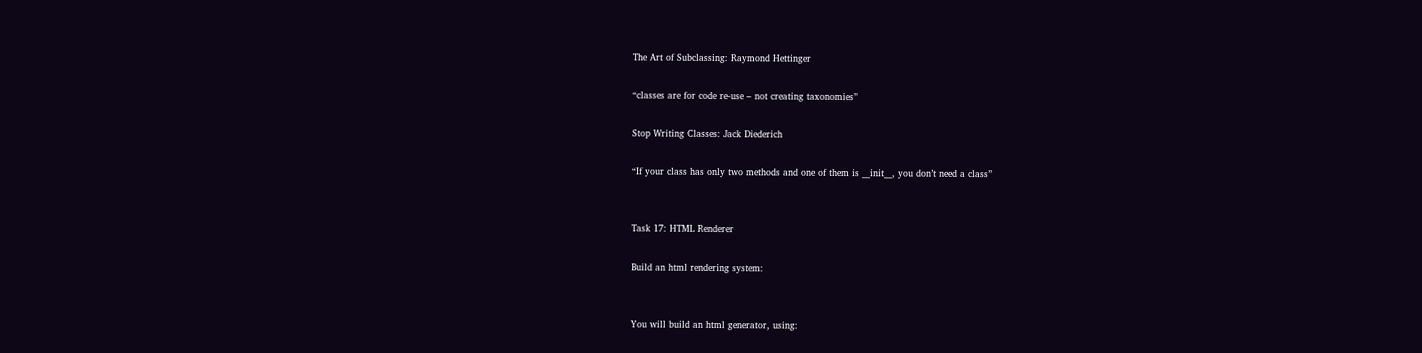The Art of Subclassing: Raymond Hettinger

“classes are for code re-use – not creating taxonomies”

Stop Writing Classes: Jack Diederich

“If your class has only two methods and one of them is __init__, you don’t need a class”


Task 17: HTML Renderer

Build an html rendering system:


You will build an html generator, using: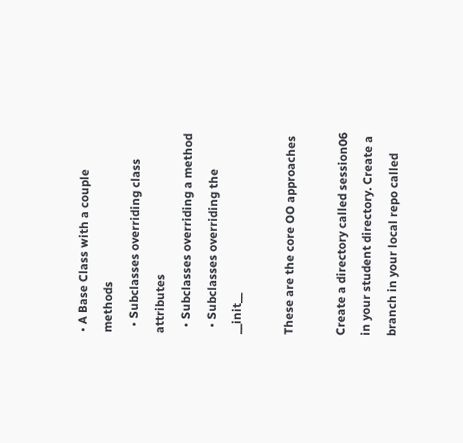• A Base Class with a couple methods
  • Subclasses overriding class attributes
  • Subclasses overriding a method
  • Subclasses overriding the __init__

These are the core OO approaches

Create a directory called session06 in your student directory. Create a branch in your local repo called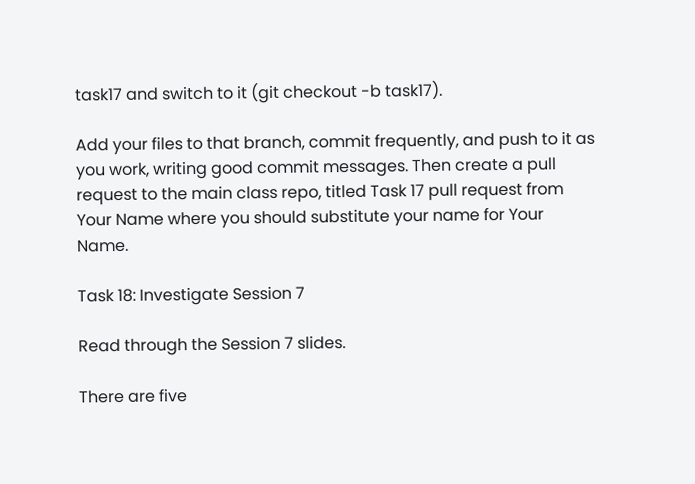task17 and switch to it (git checkout -b task17).

Add your files to that branch, commit frequently, and push to it as you work, writing good commit messages. Then create a pull request to the main class repo, titled Task 17 pull request from Your Name where you should substitute your name for Your Name.

Task 18: Investigate Session 7

Read through the Session 7 slides.

There are five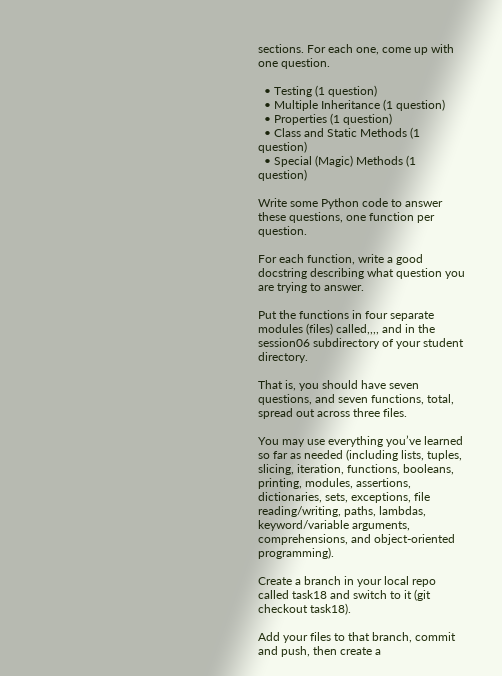sections. For each one, come up with one question.

  • Testing (1 question)
  • Multiple Inheritance (1 question)
  • Properties (1 question)
  • Class and Static Methods (1 question)
  • Special (Magic) Methods (1 question)

Write some Python code to answer these questions, one function per question.

For each function, write a good docstring describing what question you are trying to answer.

Put the functions in four separate modules (files) called,,,, and in the session06 subdirectory of your student directory.

That is, you should have seven questions, and seven functions, total, spread out across three files.

You may use everything you’ve learned so far as needed (including lists, tuples, slicing, iteration, functions, booleans, printing, modules, assertions, dictionaries, sets, exceptions, file reading/writing, paths, lambdas, keyword/variable arguments, comprehensions, and object-oriented programming).

Create a branch in your local repo called task18 and switch to it (git checkout task18).

Add your files to that branch, commit and push, then create a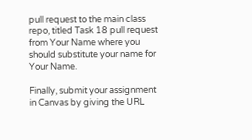pull request to the main class repo, titled Task 18 pull request from Your Name where you should substitute your name for Your Name.

Finally, submit your assignment in Canvas by giving the URL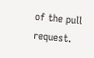of the pull request.